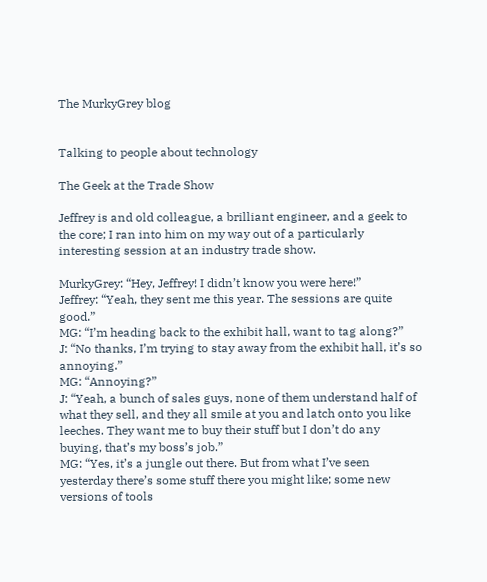The MurkyGrey blog


Talking to people about technology

The Geek at the Trade Show

Jeffrey is and old colleague, a brilliant engineer, and a geek to the core; I ran into him on my way out of a particularly interesting session at an industry trade show.

MurkyGrey: “Hey, Jeffrey! I didn’t know you were here!”
Jeffrey: “Yeah, they sent me this year. The sessions are quite good.”
MG: “I’m heading back to the exhibit hall, want to tag along?”
J: “No thanks, I’m trying to stay away from the exhibit hall, it’s so annoying.”
MG: “Annoying?”
J: “Yeah, a bunch of sales guys, none of them understand half of what they sell, and they all smile at you and latch onto you like leeches. They want me to buy their stuff but I don’t do any buying, that’s my boss’s job.”
MG: “Yes, it’s a jungle out there. But from what I’ve seen yesterday there’s some stuff there you might like; some new versions of tools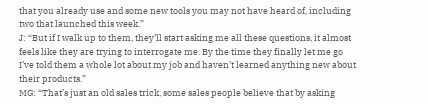that you already use and some new tools you may not have heard of, including two that launched this week.”
J: “But if I walk up to them, they’ll start asking me all these questions, it almost feels like they are trying to interrogate me. By the time they finally let me go I’ve told them a whole lot about my job and haven’t learned anything new about their products.”
MG: “That’s just an old sales trick, some sales people believe that by asking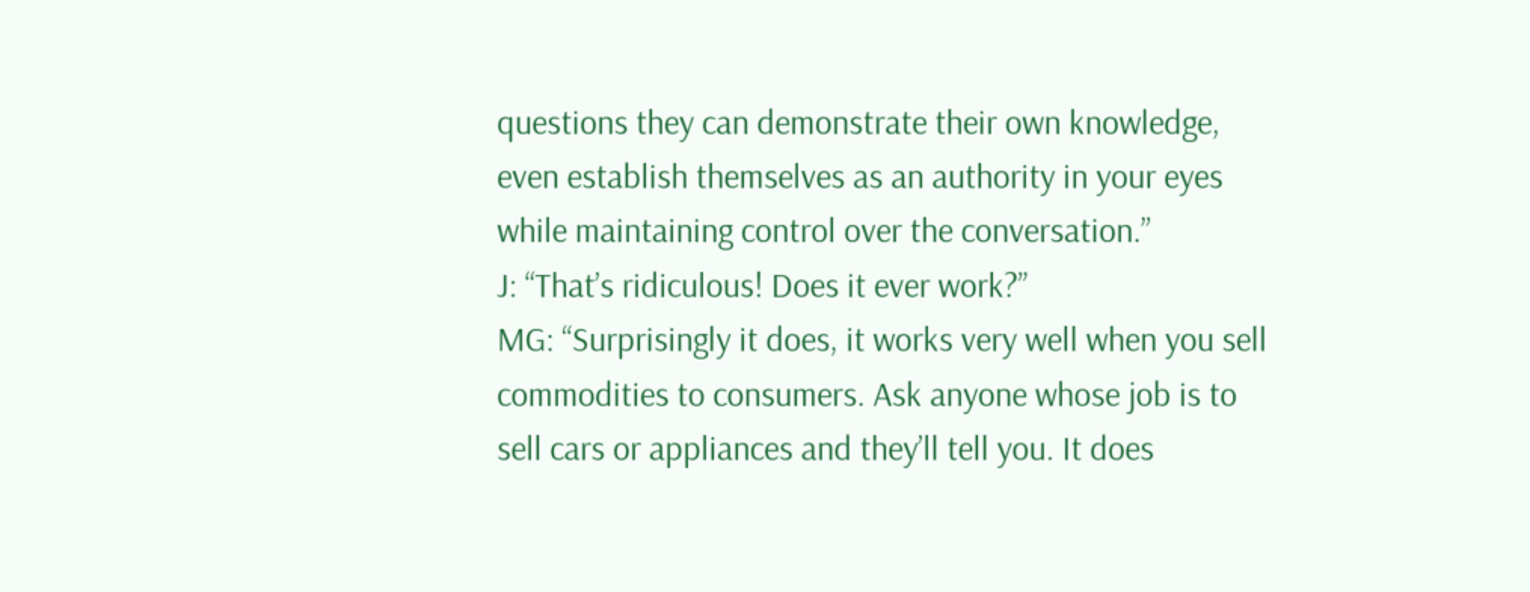questions they can demonstrate their own knowledge, even establish themselves as an authority in your eyes while maintaining control over the conversation.”
J: “That’s ridiculous! Does it ever work?”
MG: “Surprisingly it does, it works very well when you sell commodities to consumers. Ask anyone whose job is to sell cars or appliances and they’ll tell you. It does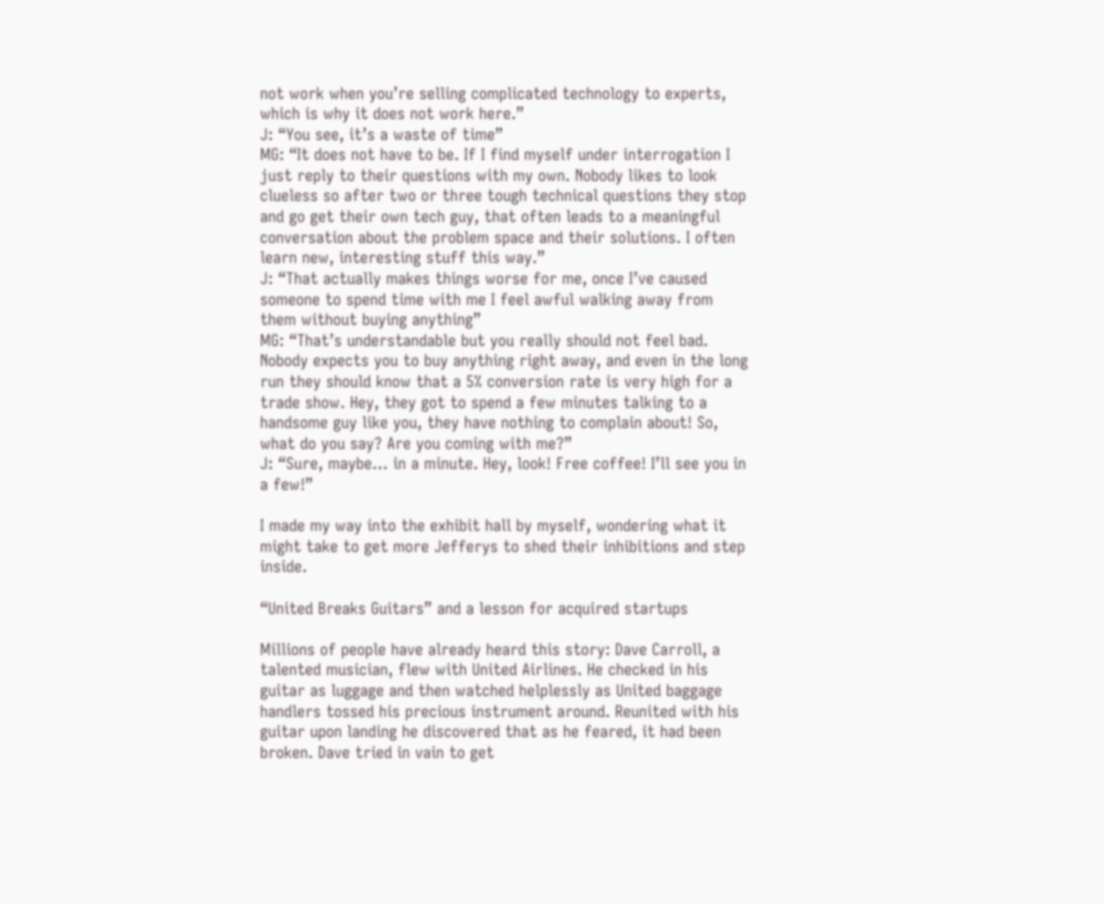not work when you’re selling complicated technology to experts, which is why it does not work here.”
J: “You see, it’s a waste of time”
MG: “It does not have to be. If I find myself under interrogation I just reply to their questions with my own. Nobody likes to look clueless so after two or three tough technical questions they stop and go get their own tech guy, that often leads to a meaningful conversation about the problem space and their solutions. I often learn new, interesting stuff this way.”
J: “That actually makes things worse for me, once I’ve caused someone to spend time with me I feel awful walking away from them without buying anything”
MG: “That’s understandable but you really should not feel bad. Nobody expects you to buy anything right away, and even in the long run they should know that a 5% conversion rate is very high for a trade show. Hey, they got to spend a few minutes talking to a handsome guy like you, they have nothing to complain about! So, what do you say? Are you coming with me?”
J: “Sure, maybe… in a minute. Hey, look! Free coffee! I’ll see you in a few!”

I made my way into the exhibit hall by myself, wondering what it might take to get more Jefferys to shed their inhibitions and step inside.

“United Breaks Guitars” and a lesson for acquired startups

Millions of people have already heard this story: Dave Carroll, a talented musician, flew with United Airlines. He checked in his guitar as luggage and then watched helplessly as United baggage handlers tossed his precious instrument around. Reunited with his guitar upon landing he discovered that as he feared, it had been broken. Dave tried in vain to get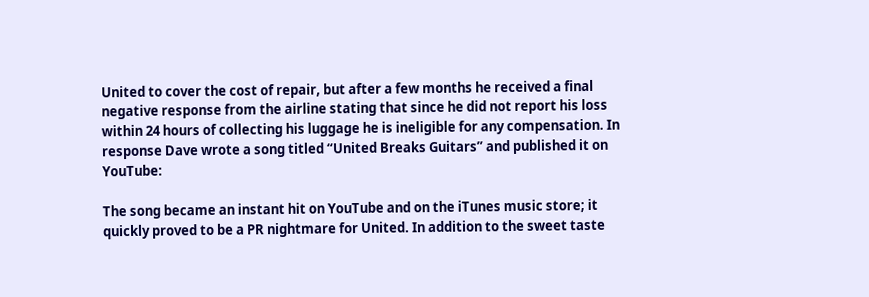United to cover the cost of repair, but after a few months he received a final negative response from the airline stating that since he did not report his loss within 24 hours of collecting his luggage he is ineligible for any compensation. In response Dave wrote a song titled “United Breaks Guitars” and published it on YouTube:

The song became an instant hit on YouTube and on the iTunes music store; it quickly proved to be a PR nightmare for United. In addition to the sweet taste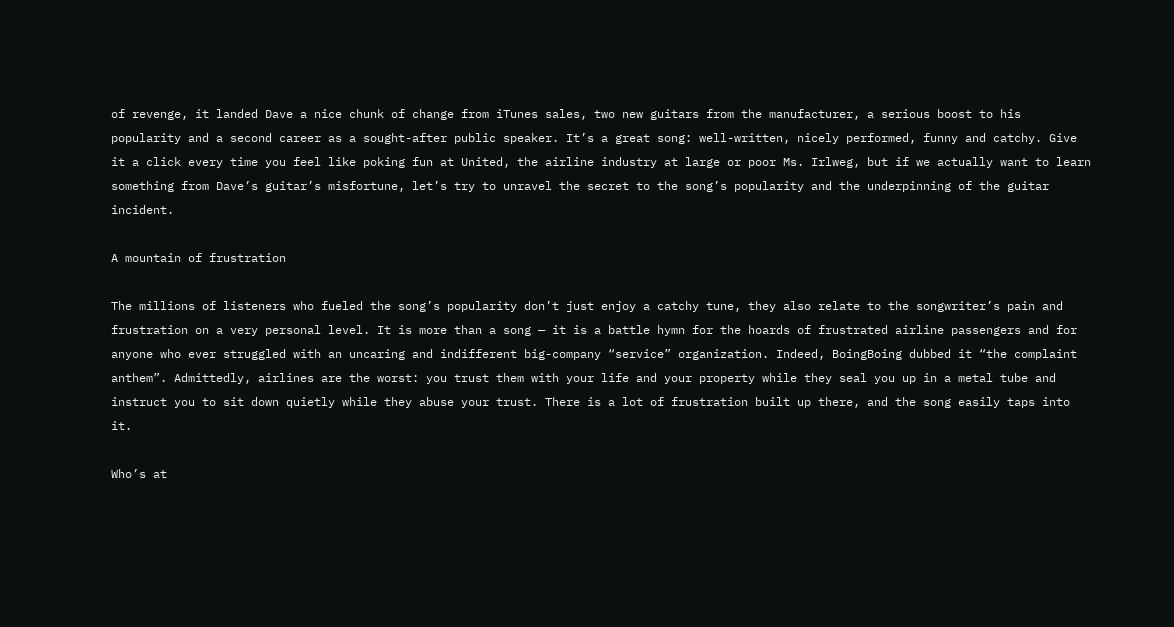of revenge, it landed Dave a nice chunk of change from iTunes sales, two new guitars from the manufacturer, a serious boost to his popularity and a second career as a sought-after public speaker. It’s a great song: well-written, nicely performed, funny and catchy. Give it a click every time you feel like poking fun at United, the airline industry at large or poor Ms. Irlweg, but if we actually want to learn something from Dave’s guitar’s misfortune, let’s try to unravel the secret to the song’s popularity and the underpinning of the guitar incident.

A mountain of frustration

The millions of listeners who fueled the song’s popularity don’t just enjoy a catchy tune, they also relate to the songwriter’s pain and frustration on a very personal level. It is more than a song — it is a battle hymn for the hoards of frustrated airline passengers and for anyone who ever struggled with an uncaring and indifferent big-company “service” organization. Indeed, BoingBoing dubbed it “the complaint anthem”. Admittedly, airlines are the worst: you trust them with your life and your property while they seal you up in a metal tube and instruct you to sit down quietly while they abuse your trust. There is a lot of frustration built up there, and the song easily taps into it.

Who’s at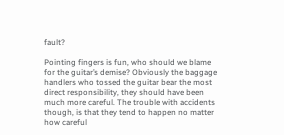fault?

Pointing fingers is fun, who should we blame for the guitar’s demise? Obviously the baggage handlers who tossed the guitar bear the most direct responsibility, they should have been much more careful. The trouble with accidents though, is that they tend to happen no matter how careful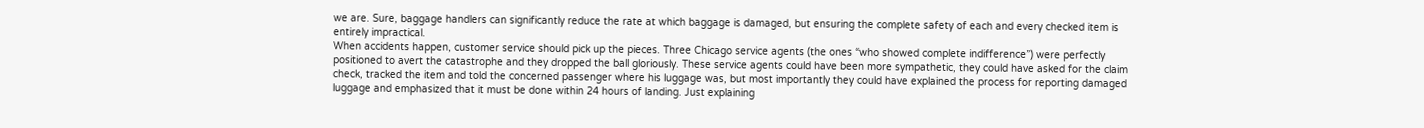we are. Sure, baggage handlers can significantly reduce the rate at which baggage is damaged, but ensuring the complete safety of each and every checked item is entirely impractical.
When accidents happen, customer service should pick up the pieces. Three Chicago service agents (the ones “who showed complete indifference”) were perfectly positioned to avert the catastrophe and they dropped the ball gloriously. These service agents could have been more sympathetic, they could have asked for the claim check, tracked the item and told the concerned passenger where his luggage was, but most importantly they could have explained the process for reporting damaged luggage and emphasized that it must be done within 24 hours of landing. Just explaining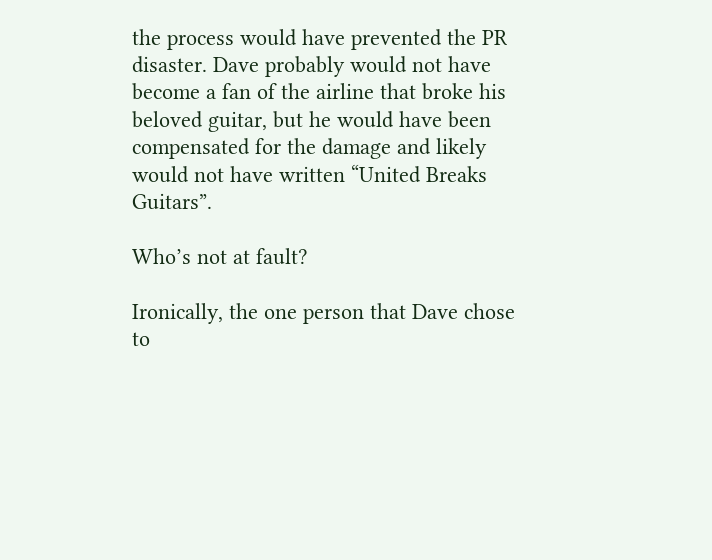the process would have prevented the PR disaster. Dave probably would not have become a fan of the airline that broke his beloved guitar, but he would have been compensated for the damage and likely would not have written “United Breaks Guitars”.

Who’s not at fault?

Ironically, the one person that Dave chose to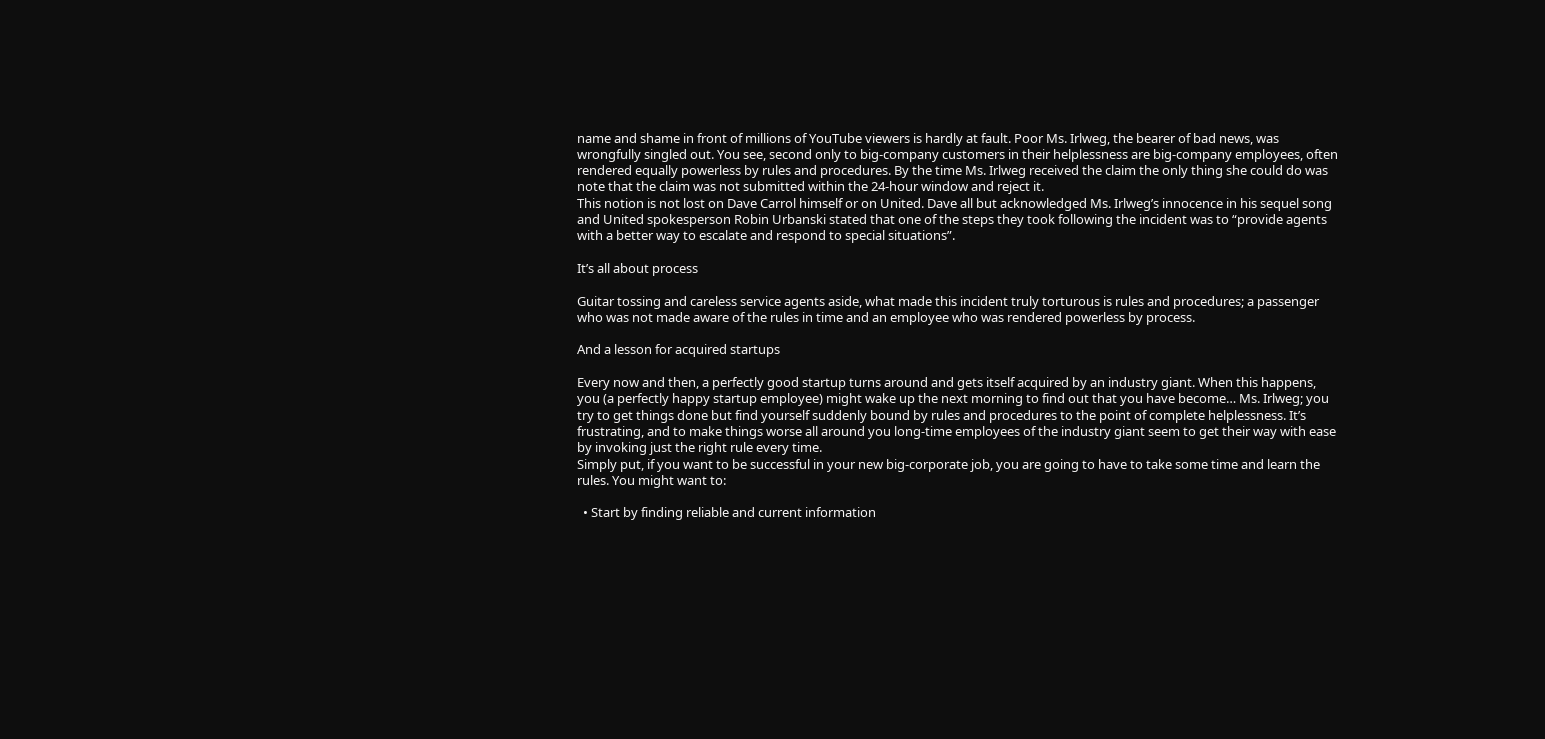name and shame in front of millions of YouTube viewers is hardly at fault. Poor Ms. Irlweg, the bearer of bad news, was wrongfully singled out. You see, second only to big-company customers in their helplessness are big-company employees, often rendered equally powerless by rules and procedures. By the time Ms. Irlweg received the claim the only thing she could do was note that the claim was not submitted within the 24-hour window and reject it.
This notion is not lost on Dave Carrol himself or on United. Dave all but acknowledged Ms. Irlweg’s innocence in his sequel song and United spokesperson Robin Urbanski stated that one of the steps they took following the incident was to “provide agents with a better way to escalate and respond to special situations”.

It’s all about process

Guitar tossing and careless service agents aside, what made this incident truly torturous is rules and procedures; a passenger who was not made aware of the rules in time and an employee who was rendered powerless by process.

And a lesson for acquired startups

Every now and then, a perfectly good startup turns around and gets itself acquired by an industry giant. When this happens, you (a perfectly happy startup employee) might wake up the next morning to find out that you have become… Ms. Irlweg; you try to get things done but find yourself suddenly bound by rules and procedures to the point of complete helplessness. It’s frustrating, and to make things worse all around you long-time employees of the industry giant seem to get their way with ease by invoking just the right rule every time.
Simply put, if you want to be successful in your new big-corporate job, you are going to have to take some time and learn the rules. You might want to:

  • Start by finding reliable and current information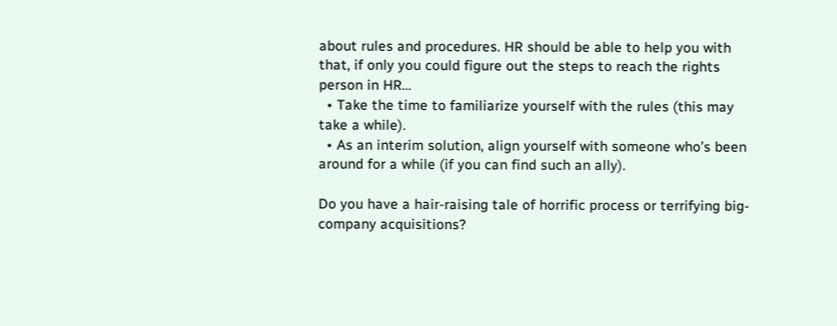about rules and procedures. HR should be able to help you with that, if only you could figure out the steps to reach the rights person in HR…
  • Take the time to familiarize yourself with the rules (this may take a while).
  • As an interim solution, align yourself with someone who’s been around for a while (if you can find such an ally).

Do you have a hair-raising tale of horrific process or terrifying big-company acquisitions?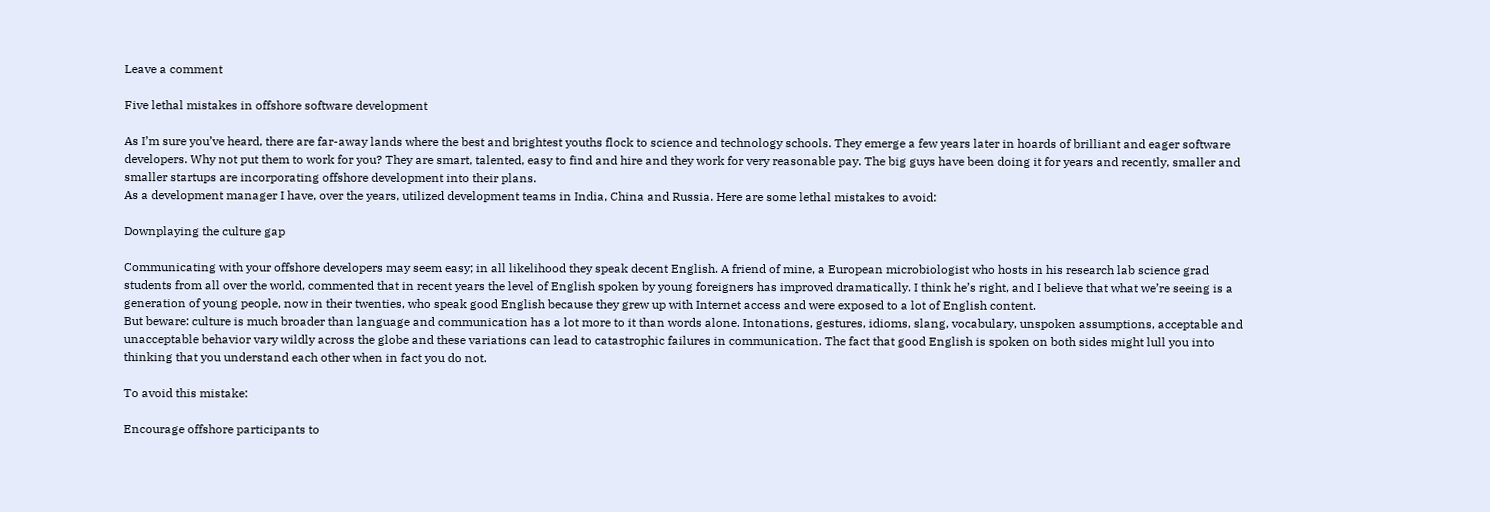Leave a comment

Five lethal mistakes in offshore software development

As I’m sure you’ve heard, there are far-away lands where the best and brightest youths flock to science and technology schools. They emerge a few years later in hoards of brilliant and eager software developers. Why not put them to work for you? They are smart, talented, easy to find and hire and they work for very reasonable pay. The big guys have been doing it for years and recently, smaller and smaller startups are incorporating offshore development into their plans.
As a development manager I have, over the years, utilized development teams in India, China and Russia. Here are some lethal mistakes to avoid:

Downplaying the culture gap

Communicating with your offshore developers may seem easy; in all likelihood they speak decent English. A friend of mine, a European microbiologist who hosts in his research lab science grad students from all over the world, commented that in recent years the level of English spoken by young foreigners has improved dramatically. I think he’s right, and I believe that what we’re seeing is a generation of young people, now in their twenties, who speak good English because they grew up with Internet access and were exposed to a lot of English content.
But beware: culture is much broader than language and communication has a lot more to it than words alone. Intonations, gestures, idioms, slang, vocabulary, unspoken assumptions, acceptable and unacceptable behavior vary wildly across the globe and these variations can lead to catastrophic failures in communication. The fact that good English is spoken on both sides might lull you into thinking that you understand each other when in fact you do not.

To avoid this mistake:

Encourage offshore participants to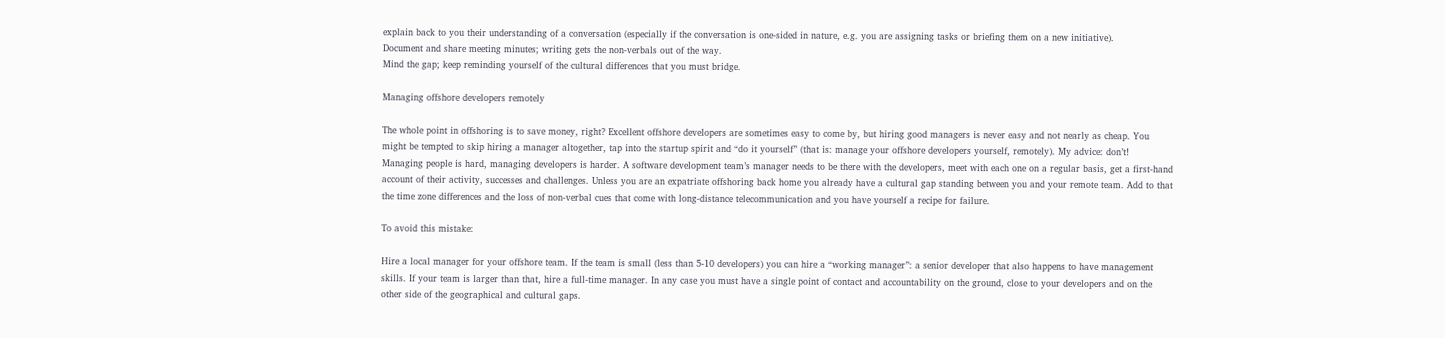explain back to you their understanding of a conversation (especially if the conversation is one-sided in nature, e.g. you are assigning tasks or briefing them on a new initiative).
Document and share meeting minutes; writing gets the non-verbals out of the way.
Mind the gap; keep reminding yourself of the cultural differences that you must bridge.

Managing offshore developers remotely

The whole point in offshoring is to save money, right? Excellent offshore developers are sometimes easy to come by, but hiring good managers is never easy and not nearly as cheap. You might be tempted to skip hiring a manager altogether, tap into the startup spirit and “do it yourself” (that is: manage your offshore developers yourself, remotely). My advice: don’t!
Managing people is hard, managing developers is harder. A software development team’s manager needs to be there with the developers, meet with each one on a regular basis, get a first-hand account of their activity, successes and challenges. Unless you are an expatriate offshoring back home you already have a cultural gap standing between you and your remote team. Add to that the time zone differences and the loss of non-verbal cues that come with long-distance telecommunication and you have yourself a recipe for failure.

To avoid this mistake:

Hire a local manager for your offshore team. If the team is small (less than 5-10 developers) you can hire a “working manager”: a senior developer that also happens to have management skills. If your team is larger than that, hire a full-time manager. In any case you must have a single point of contact and accountability on the ground, close to your developers and on the other side of the geographical and cultural gaps.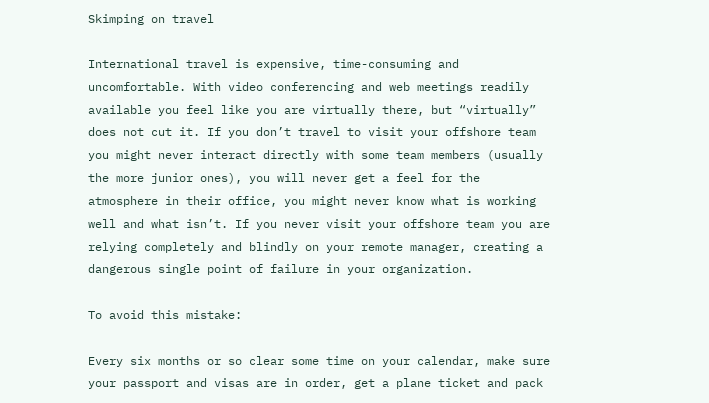Skimping on travel

International travel is expensive, time-consuming and uncomfortable. With video conferencing and web meetings readily available you feel like you are virtually there, but “virtually” does not cut it. If you don’t travel to visit your offshore team you might never interact directly with some team members (usually the more junior ones), you will never get a feel for the atmosphere in their office, you might never know what is working well and what isn’t. If you never visit your offshore team you are relying completely and blindly on your remote manager, creating a dangerous single point of failure in your organization.

To avoid this mistake:

Every six months or so clear some time on your calendar, make sure your passport and visas are in order, get a plane ticket and pack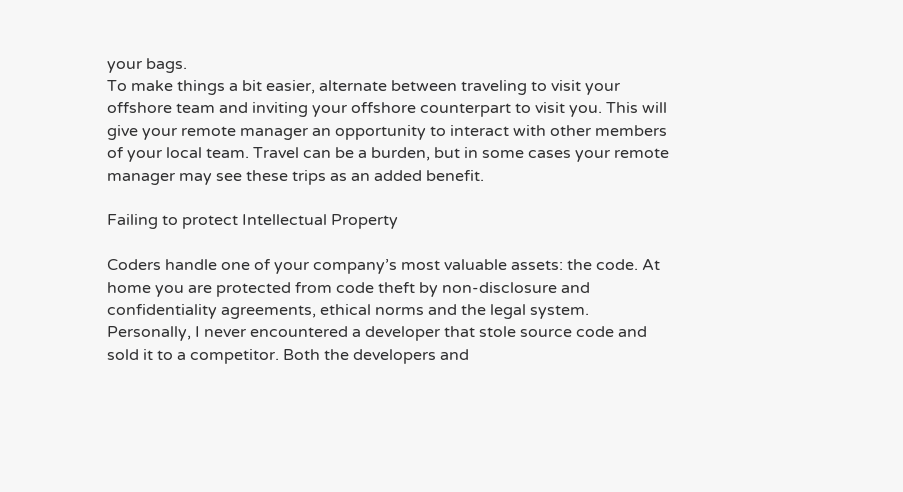your bags.
To make things a bit easier, alternate between traveling to visit your offshore team and inviting your offshore counterpart to visit you. This will give your remote manager an opportunity to interact with other members of your local team. Travel can be a burden, but in some cases your remote manager may see these trips as an added benefit.

Failing to protect Intellectual Property

Coders handle one of your company’s most valuable assets: the code. At home you are protected from code theft by non-disclosure and confidentiality agreements, ethical norms and the legal system. Personally, I never encountered a developer that stole source code and sold it to a competitor. Both the developers and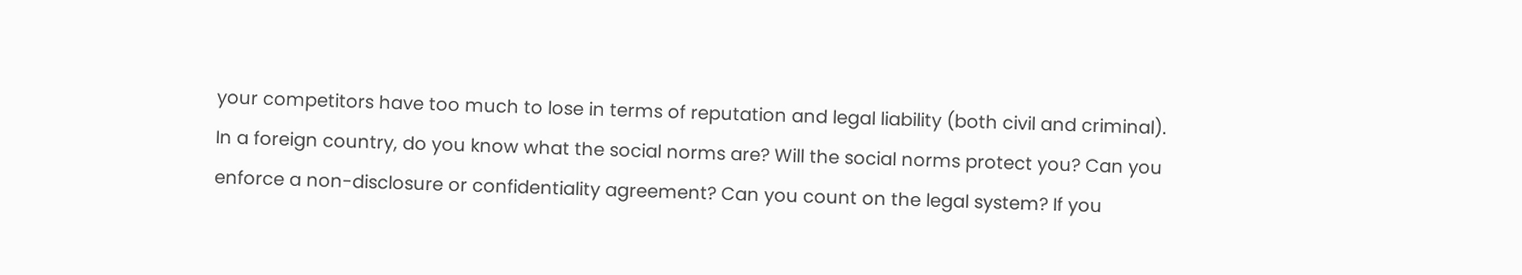your competitors have too much to lose in terms of reputation and legal liability (both civil and criminal).
In a foreign country, do you know what the social norms are? Will the social norms protect you? Can you enforce a non-disclosure or confidentiality agreement? Can you count on the legal system? If you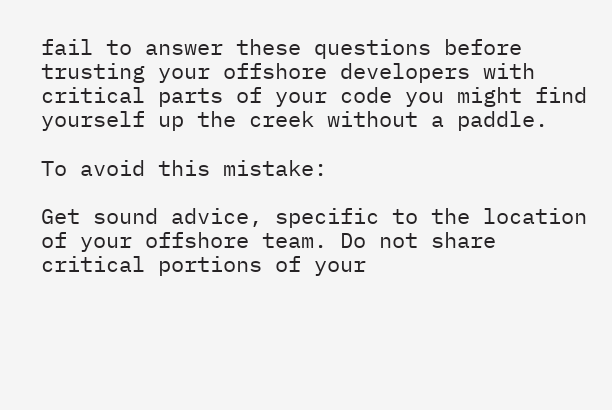fail to answer these questions before trusting your offshore developers with critical parts of your code you might find yourself up the creek without a paddle.

To avoid this mistake:

Get sound advice, specific to the location of your offshore team. Do not share critical portions of your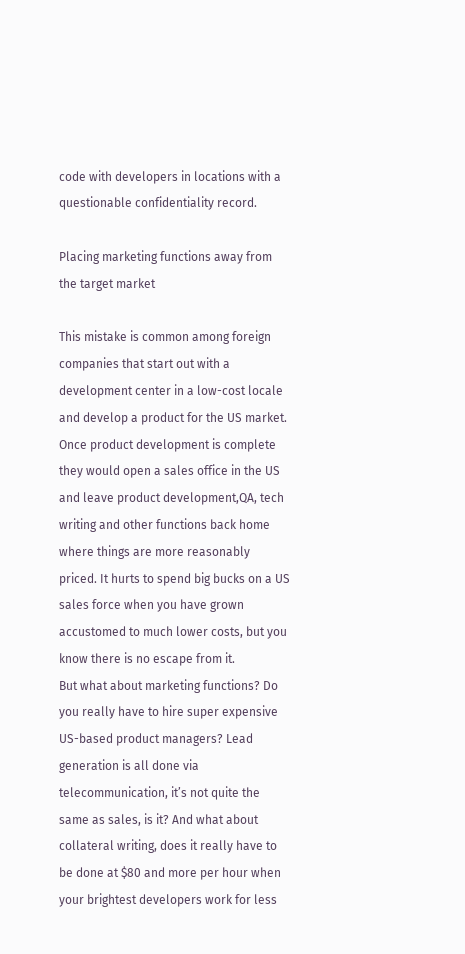code with developers in locations with a questionable confidentiality record.

Placing marketing functions away from the target market

This mistake is common among foreign companies that start out with a development center in a low-cost locale and develop a product for the US market. Once product development is complete they would open a sales office in the US and leave product development,QA, tech writing and other functions back home where things are more reasonably priced. It hurts to spend big bucks on a US sales force when you have grown accustomed to much lower costs, but you know there is no escape from it.
But what about marketing functions? Do you really have to hire super expensive US-based product managers? Lead generation is all done via telecommunication, it’s not quite the same as sales, is it? And what about collateral writing, does it really have to be done at $80 and more per hour when your brightest developers work for less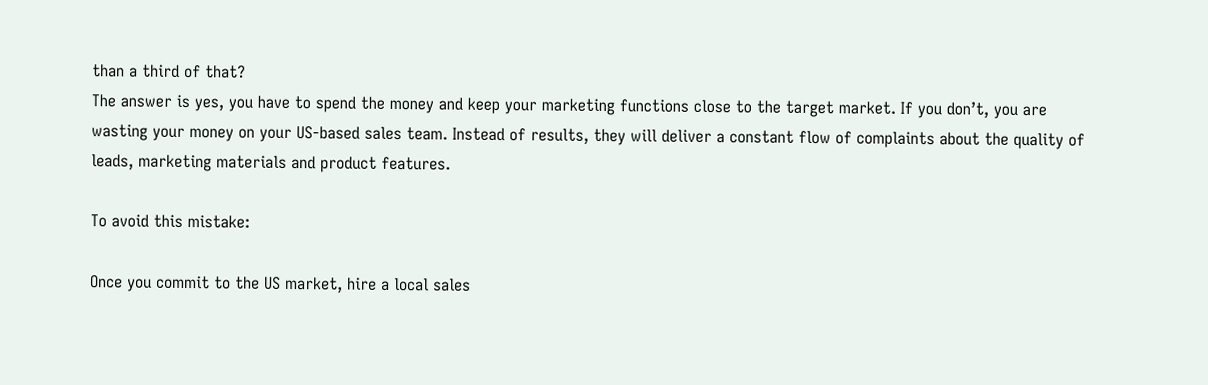than a third of that?
The answer is yes, you have to spend the money and keep your marketing functions close to the target market. If you don’t, you are wasting your money on your US-based sales team. Instead of results, they will deliver a constant flow of complaints about the quality of leads, marketing materials and product features.

To avoid this mistake:

Once you commit to the US market, hire a local sales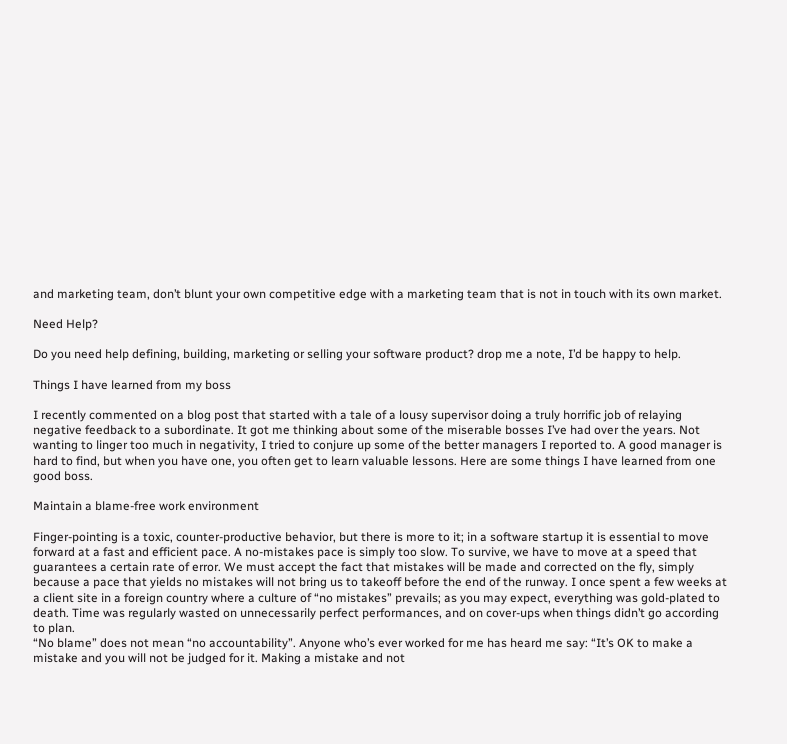and marketing team, don’t blunt your own competitive edge with a marketing team that is not in touch with its own market.

Need Help?

Do you need help defining, building, marketing or selling your software product? drop me a note, I’d be happy to help.

Things I have learned from my boss

I recently commented on a blog post that started with a tale of a lousy supervisor doing a truly horrific job of relaying negative feedback to a subordinate. It got me thinking about some of the miserable bosses I’ve had over the years. Not wanting to linger too much in negativity, I tried to conjure up some of the better managers I reported to. A good manager is hard to find, but when you have one, you often get to learn valuable lessons. Here are some things I have learned from one good boss.

Maintain a blame-free work environment

Finger-pointing is a toxic, counter-productive behavior, but there is more to it; in a software startup it is essential to move forward at a fast and efficient pace. A no-mistakes pace is simply too slow. To survive, we have to move at a speed that guarantees a certain rate of error. We must accept the fact that mistakes will be made and corrected on the fly, simply because a pace that yields no mistakes will not bring us to takeoff before the end of the runway. I once spent a few weeks at a client site in a foreign country where a culture of “no mistakes” prevails; as you may expect, everything was gold-plated to death. Time was regularly wasted on unnecessarily perfect performances, and on cover-ups when things didn’t go according to plan.
“No blame” does not mean “no accountability”. Anyone who’s ever worked for me has heard me say: “It’s OK to make a mistake and you will not be judged for it. Making a mistake and not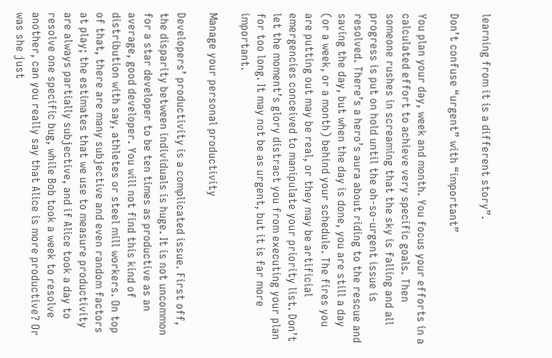learning from it is a different story”.

Don’t confuse “urgent” with “important”

You plan your day, week and month. You focus your efforts in a calculated effort to achieve very specific goals. Then someone rushes in screaming that the sky is falling and all progress is put on hold until the oh-so-urgent issue is resolved. There’s a hero’s aura about riding to the rescue and saving the day, but when the day is done, you are still a day (or a week, or a month) behind your schedule. The fires you are putting out may be real, or they may be artificial emergencies conceived to manipulate your priority list. Don’t let the moment’s glory distract you from executing your plan for too long. It may not be as urgent, but it is far more important.

Manage your personal productivity

Developers’ productivity is a complicated issue. First off, the disparity between individuals is huge. It is not uncommon for a star developer to be ten times as productive as an average, good developer. You will not find this kind of distribution with say, athletes or steel mill workers. On top of that, there are many subjective and even random factors at play; the estimates that we use to measure productivity are always partially subjective, and if Alice took a day to resolve one specific bug, while Bob took a week to resolve another, can you really say that Alice is more productive? Or was she just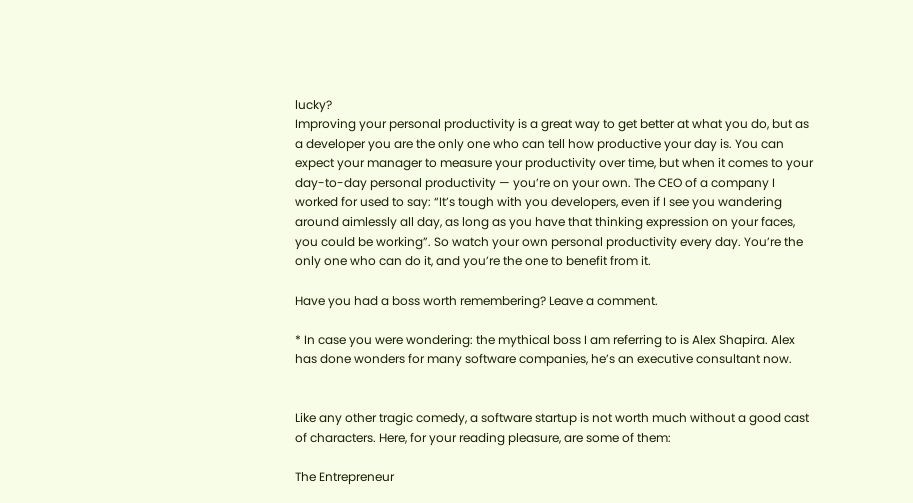lucky?
Improving your personal productivity is a great way to get better at what you do, but as a developer you are the only one who can tell how productive your day is. You can expect your manager to measure your productivity over time, but when it comes to your day-to-day personal productivity — you’re on your own. The CEO of a company I worked for used to say: “It’s tough with you developers, even if I see you wandering around aimlessly all day, as long as you have that thinking expression on your faces, you could be working”. So watch your own personal productivity every day. You’re the only one who can do it, and you’re the one to benefit from it.

Have you had a boss worth remembering? Leave a comment.

* In case you were wondering: the mythical boss I am referring to is Alex Shapira. Alex has done wonders for many software companies, he’s an executive consultant now.


Like any other tragic comedy, a software startup is not worth much without a good cast of characters. Here, for your reading pleasure, are some of them:

The Entrepreneur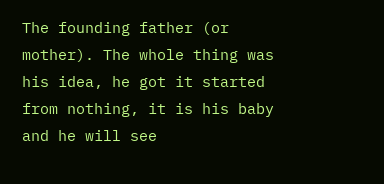The founding father (or mother). The whole thing was his idea, he got it started from nothing, it is his baby and he will see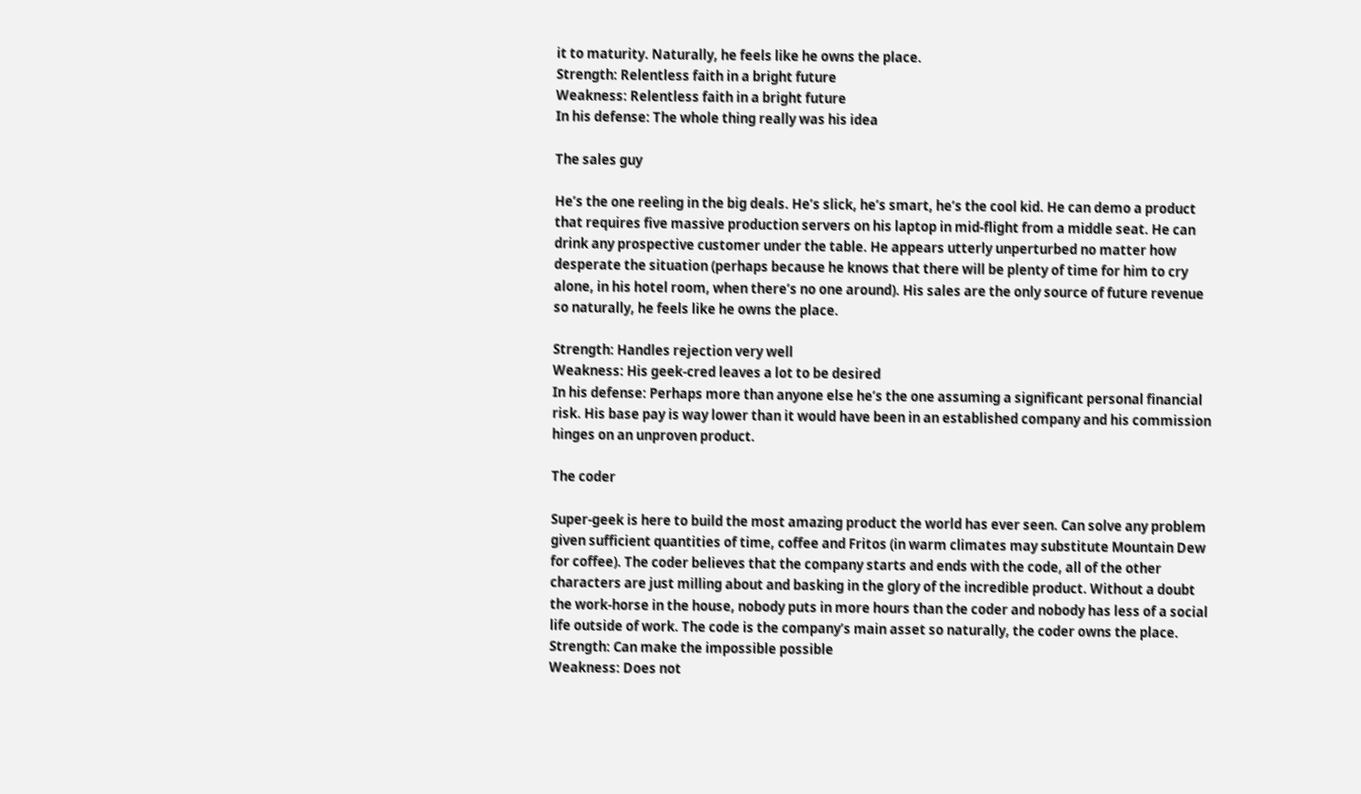it to maturity. Naturally, he feels like he owns the place.
Strength: Relentless faith in a bright future
Weakness: Relentless faith in a bright future
In his defense: The whole thing really was his idea

The sales guy

He’s the one reeling in the big deals. He’s slick, he’s smart, he’s the cool kid. He can demo a product that requires five massive production servers on his laptop in mid-flight from a middle seat. He can drink any prospective customer under the table. He appears utterly unperturbed no matter how desperate the situation (perhaps because he knows that there will be plenty of time for him to cry alone, in his hotel room, when there’s no one around). His sales are the only source of future revenue so naturally, he feels like he owns the place.

Strength: Handles rejection very well
Weakness: His geek-cred leaves a lot to be desired
In his defense: Perhaps more than anyone else he’s the one assuming a significant personal financial risk. His base pay is way lower than it would have been in an established company and his commission hinges on an unproven product.

The coder

Super-geek is here to build the most amazing product the world has ever seen. Can solve any problem given sufficient quantities of time, coffee and Fritos (in warm climates may substitute Mountain Dew for coffee). The coder believes that the company starts and ends with the code, all of the other characters are just milling about and basking in the glory of the incredible product. Without a doubt the work-horse in the house, nobody puts in more hours than the coder and nobody has less of a social life outside of work. The code is the company’s main asset so naturally, the coder owns the place.
Strength: Can make the impossible possible
Weakness: Does not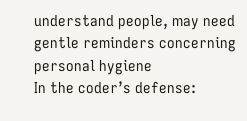understand people, may need gentle reminders concerning personal hygiene
In the coder’s defense: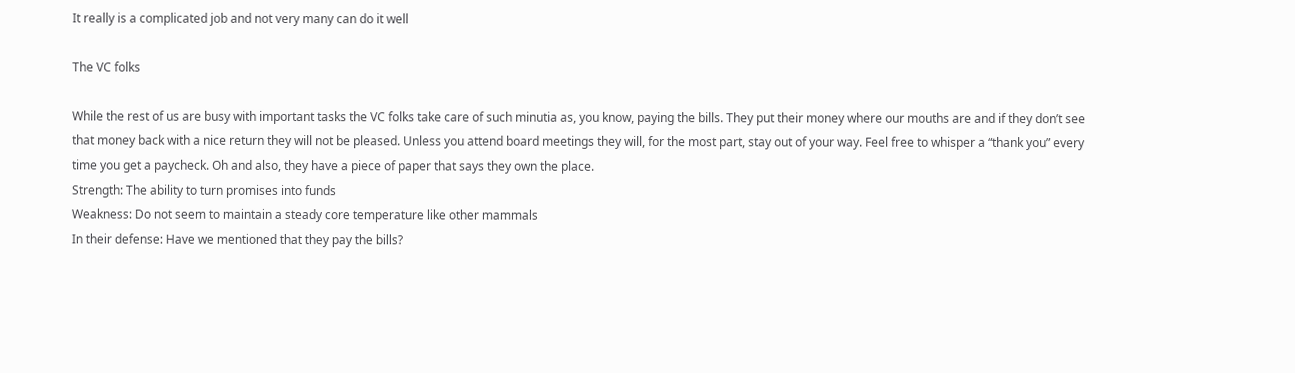It really is a complicated job and not very many can do it well

The VC folks

While the rest of us are busy with important tasks the VC folks take care of such minutia as, you know, paying the bills. They put their money where our mouths are and if they don’t see that money back with a nice return they will not be pleased. Unless you attend board meetings they will, for the most part, stay out of your way. Feel free to whisper a “thank you” every time you get a paycheck. Oh and also, they have a piece of paper that says they own the place.
Strength: The ability to turn promises into funds
Weakness: Do not seem to maintain a steady core temperature like other mammals
In their defense: Have we mentioned that they pay the bills?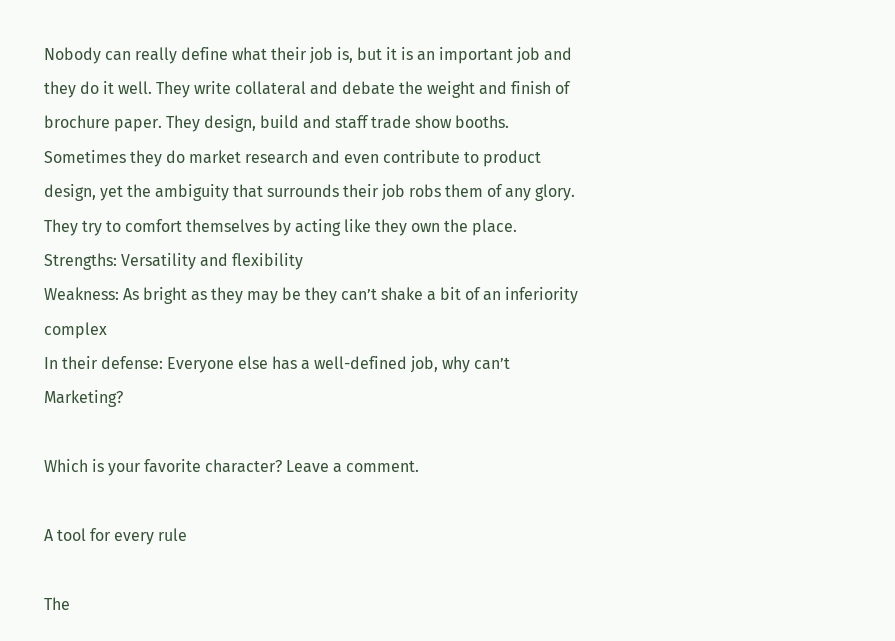Nobody can really define what their job is, but it is an important job and they do it well. They write collateral and debate the weight and finish of brochure paper. They design, build and staff trade show booths. Sometimes they do market research and even contribute to product design, yet the ambiguity that surrounds their job robs them of any glory. They try to comfort themselves by acting like they own the place.
Strengths: Versatility and flexibility
Weakness: As bright as they may be they can’t shake a bit of an inferiority complex
In their defense: Everyone else has a well-defined job, why can’t Marketing?

Which is your favorite character? Leave a comment.

A tool for every rule

The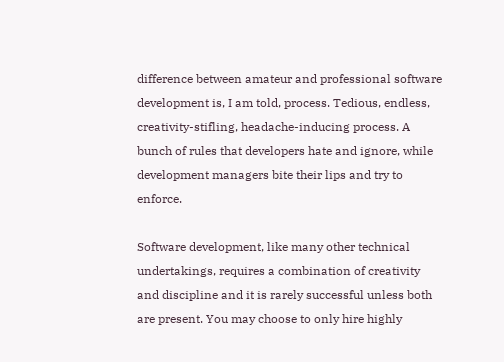difference between amateur and professional software development is, I am told, process. Tedious, endless, creativity-stifling, headache-inducing process. A bunch of rules that developers hate and ignore, while development managers bite their lips and try to enforce.

Software development, like many other technical undertakings, requires a combination of creativity and discipline and it is rarely successful unless both are present. You may choose to only hire highly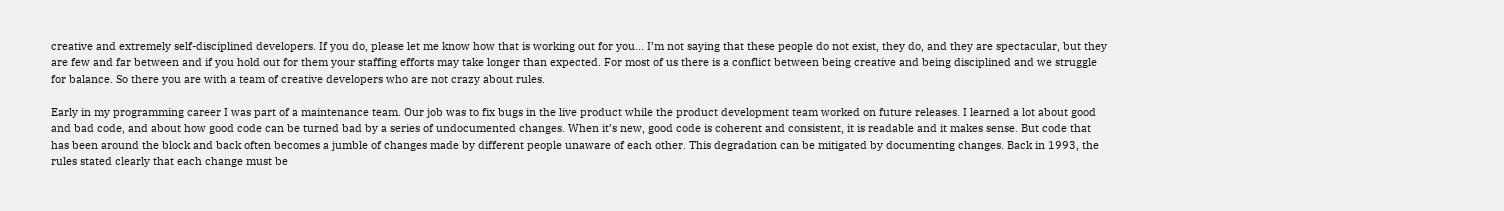creative and extremely self-disciplined developers. If you do, please let me know how that is working out for you… I’m not saying that these people do not exist, they do, and they are spectacular, but they are few and far between and if you hold out for them your staffing efforts may take longer than expected. For most of us there is a conflict between being creative and being disciplined and we struggle for balance. So there you are with a team of creative developers who are not crazy about rules.

Early in my programming career I was part of a maintenance team. Our job was to fix bugs in the live product while the product development team worked on future releases. I learned a lot about good and bad code, and about how good code can be turned bad by a series of undocumented changes. When it’s new, good code is coherent and consistent, it is readable and it makes sense. But code that has been around the block and back often becomes a jumble of changes made by different people unaware of each other. This degradation can be mitigated by documenting changes. Back in 1993, the rules stated clearly that each change must be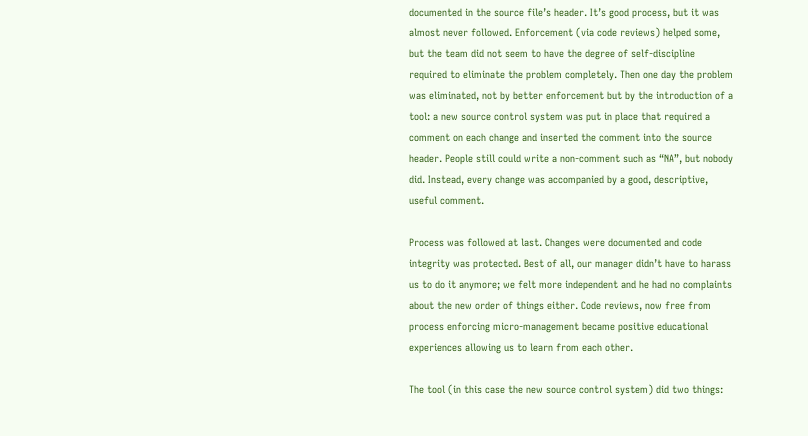documented in the source file’s header. It’s good process, but it was almost never followed. Enforcement (via code reviews) helped some, but the team did not seem to have the degree of self-discipline required to eliminate the problem completely. Then one day the problem was eliminated, not by better enforcement but by the introduction of a tool: a new source control system was put in place that required a comment on each change and inserted the comment into the source header. People still could write a non-comment such as “NA”, but nobody did. Instead, every change was accompanied by a good, descriptive, useful comment.

Process was followed at last. Changes were documented and code integrity was protected. Best of all, our manager didn’t have to harass us to do it anymore; we felt more independent and he had no complaints about the new order of things either. Code reviews, now free from process enforcing micro-management became positive educational experiences allowing us to learn from each other.

The tool (in this case the new source control system) did two things: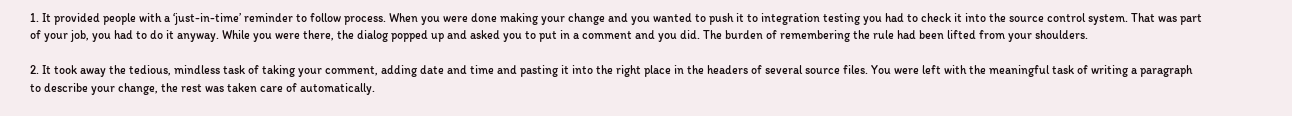1. It provided people with a ‘just-in-time’ reminder to follow process. When you were done making your change and you wanted to push it to integration testing you had to check it into the source control system. That was part of your job, you had to do it anyway. While you were there, the dialog popped up and asked you to put in a comment and you did. The burden of remembering the rule had been lifted from your shoulders.

2. It took away the tedious, mindless task of taking your comment, adding date and time and pasting it into the right place in the headers of several source files. You were left with the meaningful task of writing a paragraph to describe your change, the rest was taken care of automatically.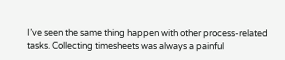I’ve seen the same thing happen with other process-related tasks. Collecting timesheets was always a painful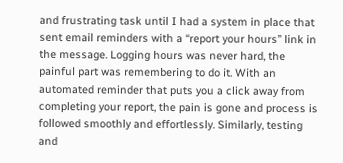and frustrating task until I had a system in place that sent email reminders with a “report your hours” link in the message. Logging hours was never hard, the painful part was remembering to do it. With an automated reminder that puts you a click away from completing your report, the pain is gone and process is followed smoothly and effortlessly. Similarly, testing and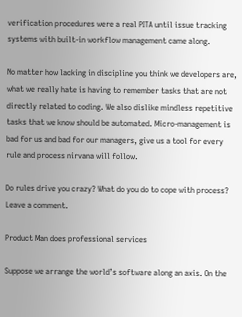verification procedures were a real PITA until issue tracking systems with built-in workflow management came along.

No matter how lacking in discipline you think we developers are, what we really hate is having to remember tasks that are not directly related to coding. We also dislike mindless repetitive tasks that we know should be automated. Micro-management is bad for us and bad for our managers, give us a tool for every rule and process nirvana will follow.

Do rules drive you crazy? What do you do to cope with process? Leave a comment.

Product Man does professional services

Suppose we arrange the world’s software along an axis. On the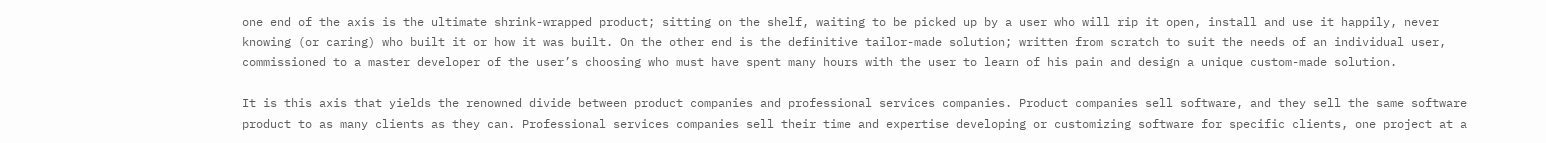one end of the axis is the ultimate shrink-wrapped product; sitting on the shelf, waiting to be picked up by a user who will rip it open, install and use it happily, never knowing (or caring) who built it or how it was built. On the other end is the definitive tailor-made solution; written from scratch to suit the needs of an individual user, commissioned to a master developer of the user’s choosing who must have spent many hours with the user to learn of his pain and design a unique custom-made solution.

It is this axis that yields the renowned divide between product companies and professional services companies. Product companies sell software, and they sell the same software product to as many clients as they can. Professional services companies sell their time and expertise developing or customizing software for specific clients, one project at a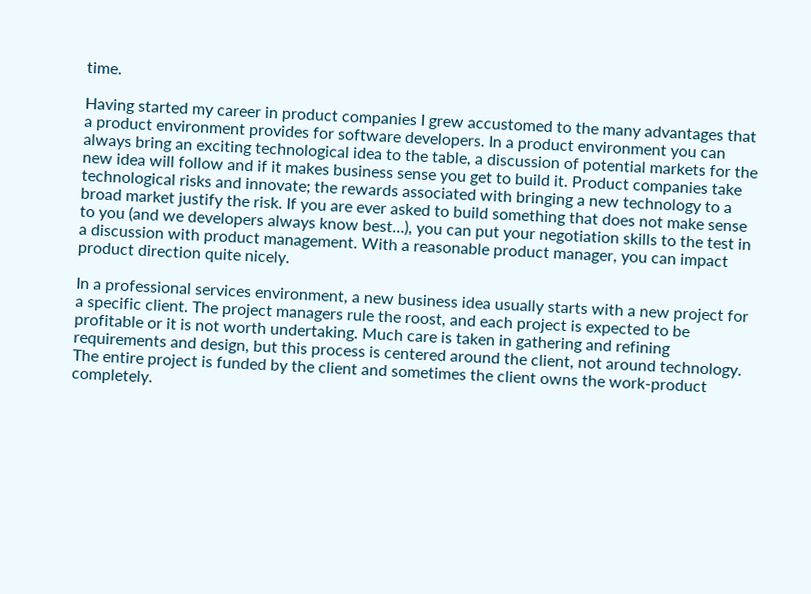time.

Having started my career in product companies I grew accustomed to the many advantages that a product environment provides for software developers. In a product environment you can always bring an exciting technological idea to the table, a discussion of potential markets for the new idea will follow and if it makes business sense you get to build it. Product companies take technological risks and innovate; the rewards associated with bringing a new technology to a broad market justify the risk. If you are ever asked to build something that does not make sense to you (and we developers always know best…), you can put your negotiation skills to the test in a discussion with product management. With a reasonable product manager, you can impact product direction quite nicely.

In a professional services environment, a new business idea usually starts with a new project for a specific client. The project managers rule the roost, and each project is expected to be profitable or it is not worth undertaking. Much care is taken in gathering and refining requirements and design, but this process is centered around the client, not around technology. The entire project is funded by the client and sometimes the client owns the work-product completely.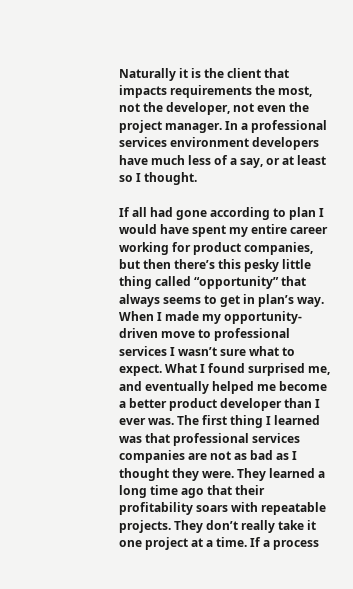Naturally it is the client that impacts requirements the most, not the developer, not even the project manager. In a professional services environment developers have much less of a say, or at least so I thought.

If all had gone according to plan I would have spent my entire career working for product companies, but then there’s this pesky little thing called “opportunity” that always seems to get in plan’s way. When I made my opportunity-driven move to professional services I wasn’t sure what to expect. What I found surprised me, and eventually helped me become a better product developer than I ever was. The first thing I learned was that professional services companies are not as bad as I thought they were. They learned a long time ago that their profitability soars with repeatable projects. They don’t really take it one project at a time. If a process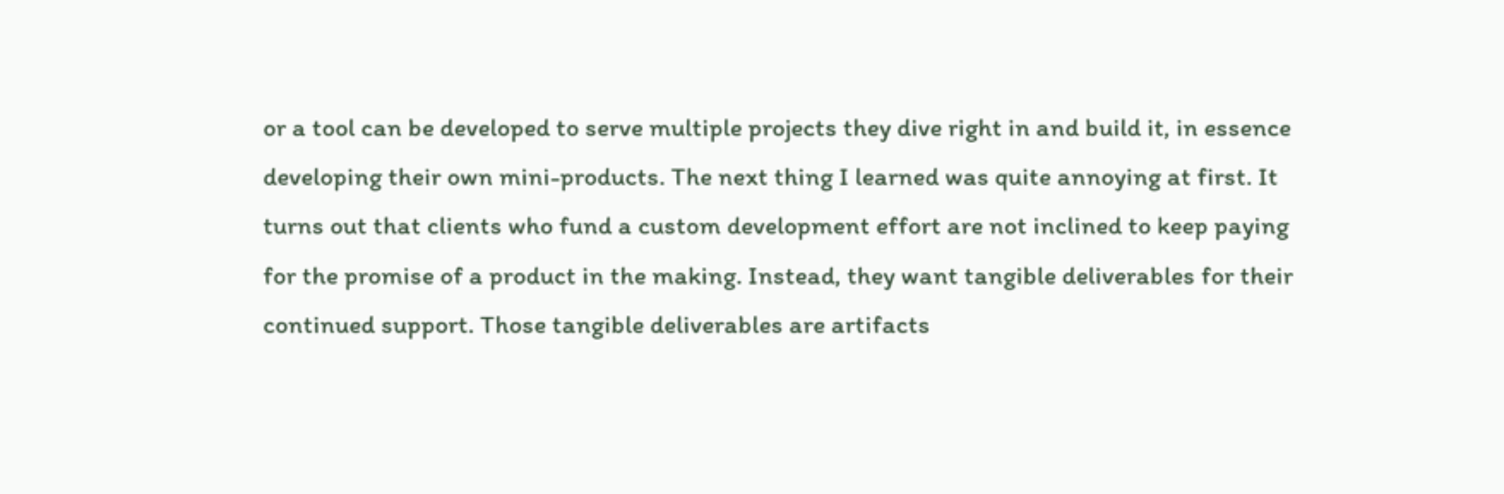or a tool can be developed to serve multiple projects they dive right in and build it, in essence developing their own mini-products. The next thing I learned was quite annoying at first. It turns out that clients who fund a custom development effort are not inclined to keep paying for the promise of a product in the making. Instead, they want tangible deliverables for their continued support. Those tangible deliverables are artifacts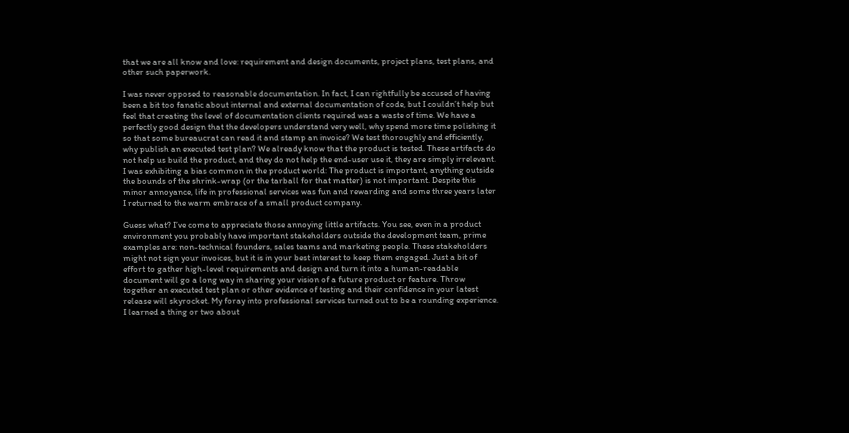that we are all know and love: requirement and design documents, project plans, test plans, and other such paperwork.

I was never opposed to reasonable documentation. In fact, I can rightfully be accused of having been a bit too fanatic about internal and external documentation of code, but I couldn’t help but feel that creating the level of documentation clients required was a waste of time. We have a perfectly good design that the developers understand very well, why spend more time polishing it so that some bureaucrat can read it and stamp an invoice? We test thoroughly and efficiently, why publish an executed test plan? We already know that the product is tested. These artifacts do not help us build the product, and they do not help the end-user use it, they are simply irrelevant. I was exhibiting a bias common in the product world: The product is important, anything outside the bounds of the shrink-wrap (or the tarball for that matter) is not important. Despite this minor annoyance, life in professional services was fun and rewarding and some three years later I returned to the warm embrace of a small product company.

Guess what? I’ve come to appreciate those annoying little artifacts. You see, even in a product environment you probably have important stakeholders outside the development team, prime examples are: non-technical founders, sales teams and marketing people. These stakeholders might not sign your invoices, but it is in your best interest to keep them engaged. Just a bit of effort to gather high-level requirements and design and turn it into a human-readable document will go a long way in sharing your vision of a future product or feature. Throw together an executed test plan or other evidence of testing and their confidence in your latest release will skyrocket. My foray into professional services turned out to be a rounding experience. I learned a thing or two about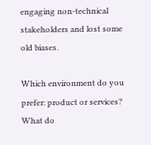engaging non-technical stakeholders and lost some old biases.

Which environment do you prefer: product or services? What do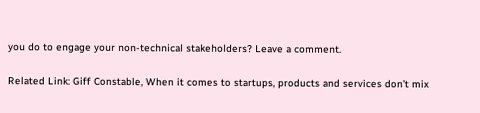you do to engage your non-technical stakeholders? Leave a comment.

Related Link: Giff Constable, When it comes to startups, products and services don’t mix